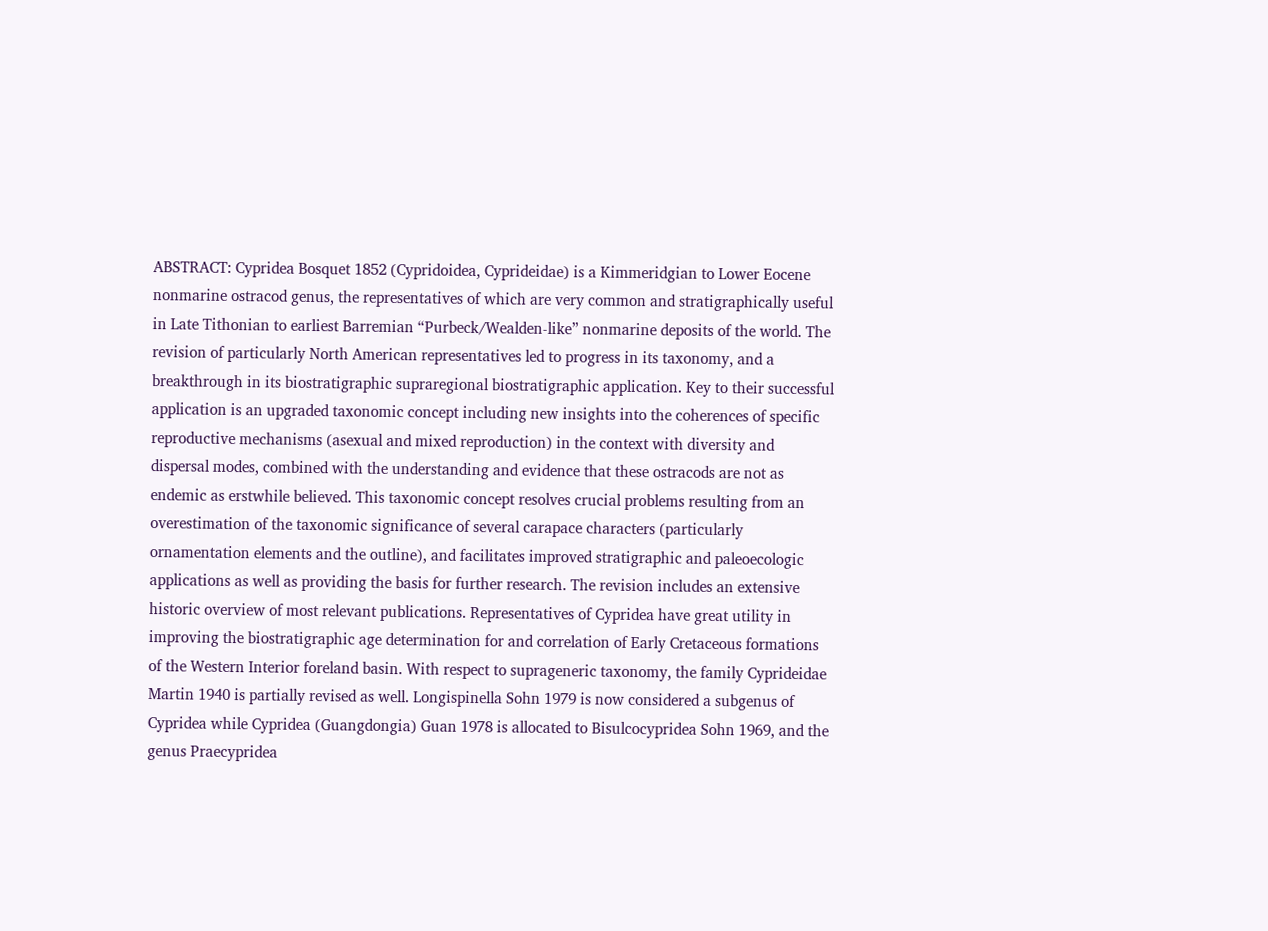ABSTRACT: Cypridea Bosquet 1852 (Cypridoidea, Cyprideidae) is a Kimmeridgian to Lower Eocene nonmarine ostracod genus, the representatives of which are very common and stratigraphically useful in Late Tithonian to earliest Barremian “Purbeck/Wealden-like” nonmarine deposits of the world. The revision of particularly North American representatives led to progress in its taxonomy, and a breakthrough in its biostratigraphic supraregional biostratigraphic application. Key to their successful application is an upgraded taxonomic concept including new insights into the coherences of specific reproductive mechanisms (asexual and mixed reproduction) in the context with diversity and dispersal modes, combined with the understanding and evidence that these ostracods are not as endemic as erstwhile believed. This taxonomic concept resolves crucial problems resulting from an overestimation of the taxonomic significance of several carapace characters (particularly ornamentation elements and the outline), and facilitates improved stratigraphic and paleoecologic applications as well as providing the basis for further research. The revision includes an extensive historic overview of most relevant publications. Representatives of Cypridea have great utility in improving the biostratigraphic age determination for and correlation of Early Cretaceous formations of the Western Interior foreland basin. With respect to suprageneric taxonomy, the family Cyprideidae Martin 1940 is partially revised as well. Longispinella Sohn 1979 is now considered a subgenus of Cypridea while Cypridea (Guangdongia) Guan 1978 is allocated to Bisulcocypridea Sohn 1969, and the genus Praecypridea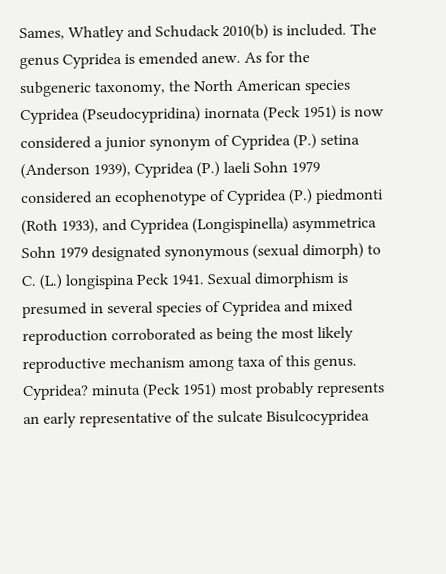Sames, Whatley and Schudack 2010(b) is included. The genus Cypridea is emended anew. As for the subgeneric taxonomy, the North American species Cypridea (Pseudocypridina) inornata (Peck 1951) is now considered a junior synonym of Cypridea (P.) setina (Anderson 1939), Cypridea (P.) laeli Sohn 1979 considered an ecophenotype of Cypridea (P.) piedmonti (Roth 1933), and Cypridea (Longispinella) asymmetrica Sohn 1979 designated synonymous (sexual dimorph) to C. (L.) longispina Peck 1941. Sexual dimorphism is presumed in several species of Cypridea and mixed reproduction corroborated as being the most likely reproductive mechanism among taxa of this genus. Cypridea? minuta (Peck 1951) most probably represents an early representative of the sulcate Bisulcocypridea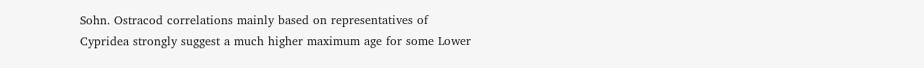Sohn. Ostracod correlations mainly based on representatives of Cypridea strongly suggest a much higher maximum age for some Lower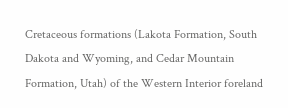Cretaceous formations (Lakota Formation, South Dakota and Wyoming, and Cedar Mountain Formation, Utah) of the Western Interior foreland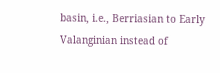basin, i.e., Berriasian to Early Valanginian instead of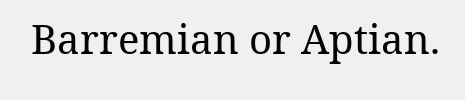Barremian or Aptian.